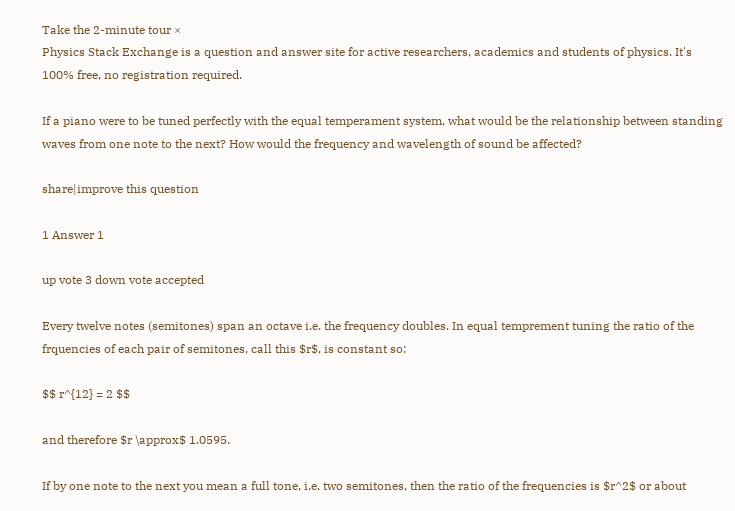Take the 2-minute tour ×
Physics Stack Exchange is a question and answer site for active researchers, academics and students of physics. It's 100% free, no registration required.

If a piano were to be tuned perfectly with the equal temperament system, what would be the relationship between standing waves from one note to the next? How would the frequency and wavelength of sound be affected?

share|improve this question

1 Answer 1

up vote 3 down vote accepted

Every twelve notes (semitones) span an octave i.e. the frequency doubles. In equal temprement tuning the ratio of the frquencies of each pair of semitones, call this $r$, is constant so:

$$ r^{12} = 2 $$

and therefore $r \approx$ 1.0595.

If by one note to the next you mean a full tone, i.e. two semitones, then the ratio of the frequencies is $r^2$ or about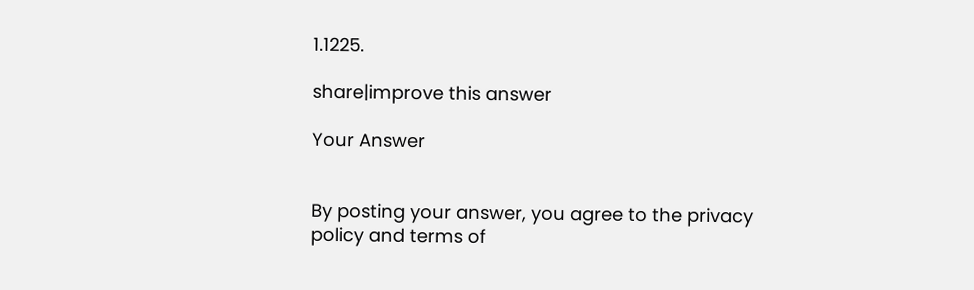1.1225.

share|improve this answer

Your Answer


By posting your answer, you agree to the privacy policy and terms of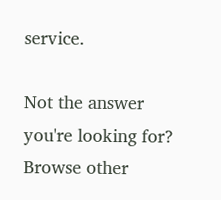service.

Not the answer you're looking for? Browse other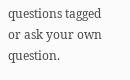questions tagged or ask your own question.